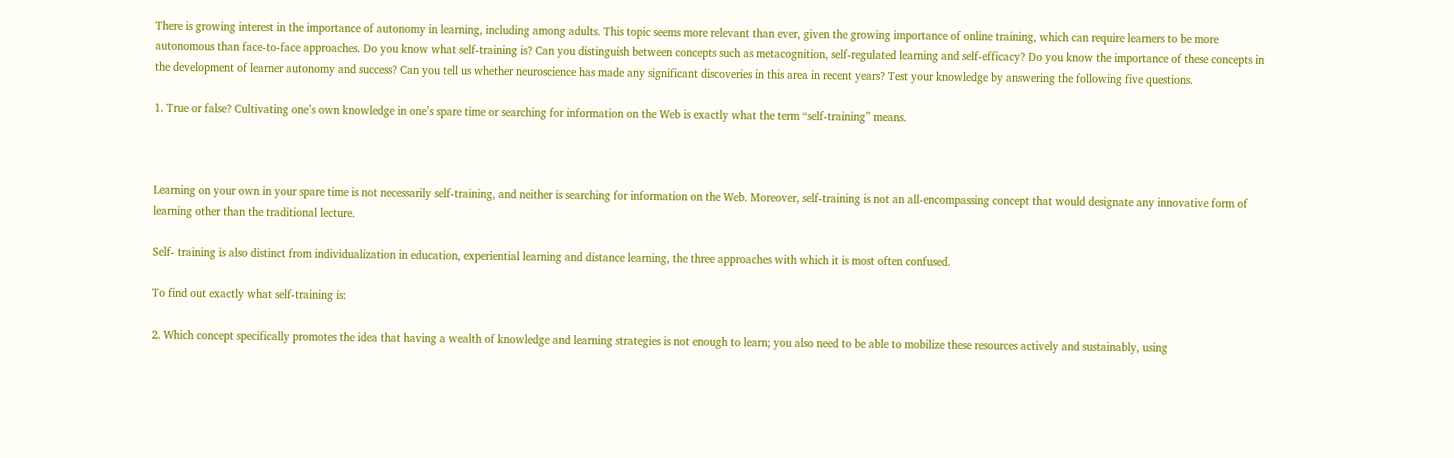There is growing interest in the importance of autonomy in learning, including among adults. This topic seems more relevant than ever, given the growing importance of online training, which can require learners to be more autonomous than face-to-face approaches. Do you know what self-training is? Can you distinguish between concepts such as metacognition, self-regulated learning and self-efficacy? Do you know the importance of these concepts in the development of learner autonomy and success? Can you tell us whether neuroscience has made any significant discoveries in this area in recent years? Test your knowledge by answering the following five questions.

1. True or false? Cultivating one’s own knowledge in one’s spare time or searching for information on the Web is exactly what the term “self-training” means.



Learning on your own in your spare time is not necessarily self-training, and neither is searching for information on the Web. Moreover, self-training is not an all-encompassing concept that would designate any innovative form of learning other than the traditional lecture.

Self- training is also distinct from individualization in education, experiential learning and distance learning, the three approaches with which it is most often confused.

To find out exactly what self-training is:

2. Which concept specifically promotes the idea that having a wealth of knowledge and learning strategies is not enough to learn; you also need to be able to mobilize these resources actively and sustainably, using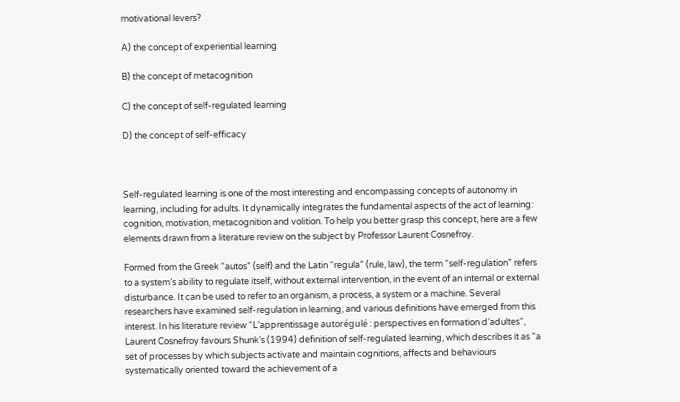motivational levers?

A) the concept of experiential learning

B) the concept of metacognition

C) the concept of self-regulated learning

D) the concept of self-efficacy



Self-regulated learning is one of the most interesting and encompassing concepts of autonomy in learning, including for adults. It dynamically integrates the fundamental aspects of the act of learning: cognition, motivation, metacognition and volition. To help you better grasp this concept, here are a few elements drawn from a literature review on the subject by Professor Laurent Cosnefroy.

Formed from the Greek “autos” (self) and the Latin “regula” (rule, law), the term “self-regulation” refers to a system’s ability to regulate itself, without external intervention, in the event of an internal or external disturbance. It can be used to refer to an organism, a process, a system or a machine. Several researchers have examined self-regulation in learning, and various definitions have emerged from this interest. In his literature review “L’apprentissage autorégulé : perspectives en formation d’adultes“, Laurent Cosnefroy favours Shunk’s (1994) definition of self-regulated learning, which describes it as “a set of processes by which subjects activate and maintain cognitions, affects and behaviours systematically oriented toward the achievement of a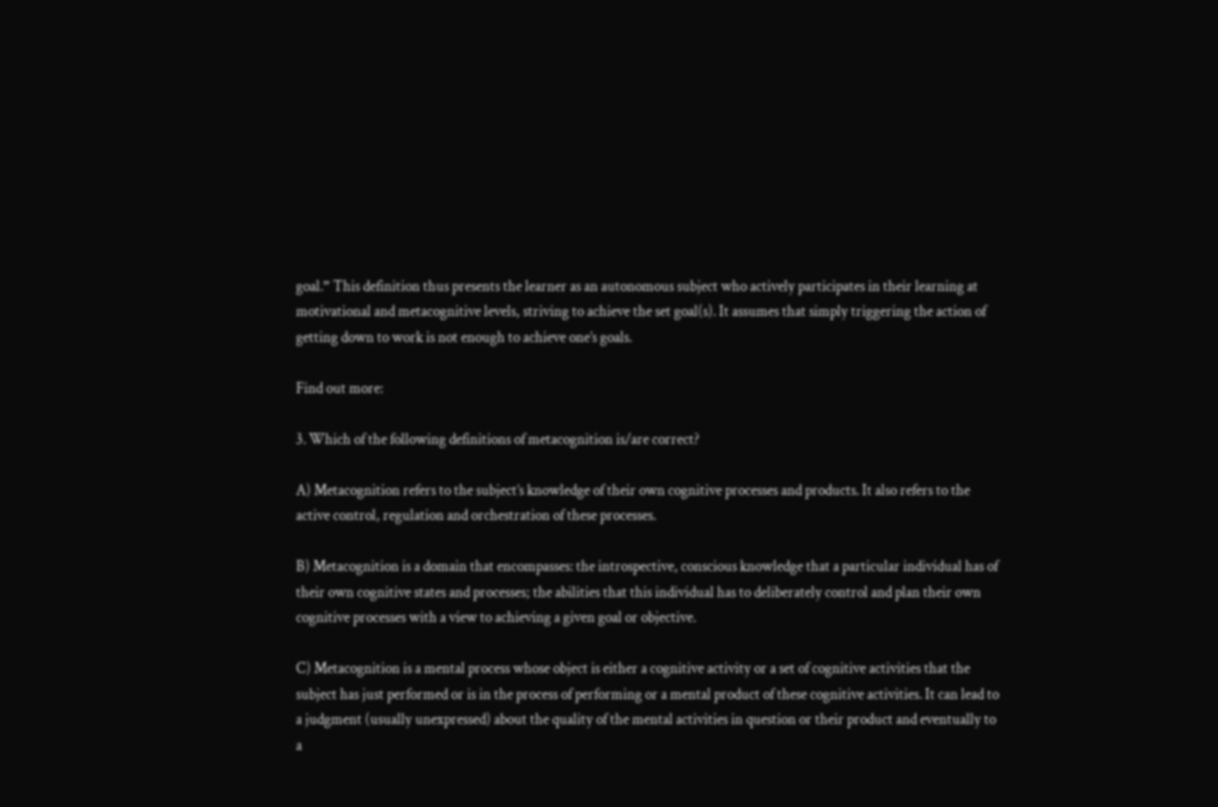goal.” This definition thus presents the learner as an autonomous subject who actively participates in their learning at motivational and metacognitive levels, striving to achieve the set goal(s). It assumes that simply triggering the action of getting down to work is not enough to achieve one’s goals.

Find out more:

3. Which of the following definitions of metacognition is/are correct?

A) Metacognition refers to the subject’s knowledge of their own cognitive processes and products. It also refers to the active control, regulation and orchestration of these processes.

B) Metacognition is a domain that encompasses: the introspective, conscious knowledge that a particular individual has of their own cognitive states and processes; the abilities that this individual has to deliberately control and plan their own cognitive processes with a view to achieving a given goal or objective.

C) Metacognition is a mental process whose object is either a cognitive activity or a set of cognitive activities that the subject has just performed or is in the process of performing or a mental product of these cognitive activities. It can lead to a judgment (usually unexpressed) about the quality of the mental activities in question or their product and eventually to a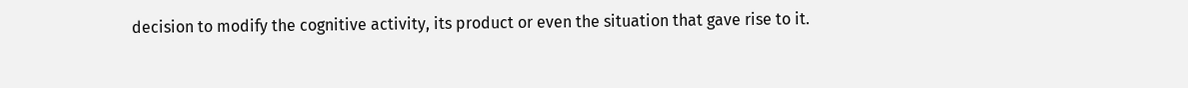decision to modify the cognitive activity, its product or even the situation that gave rise to it.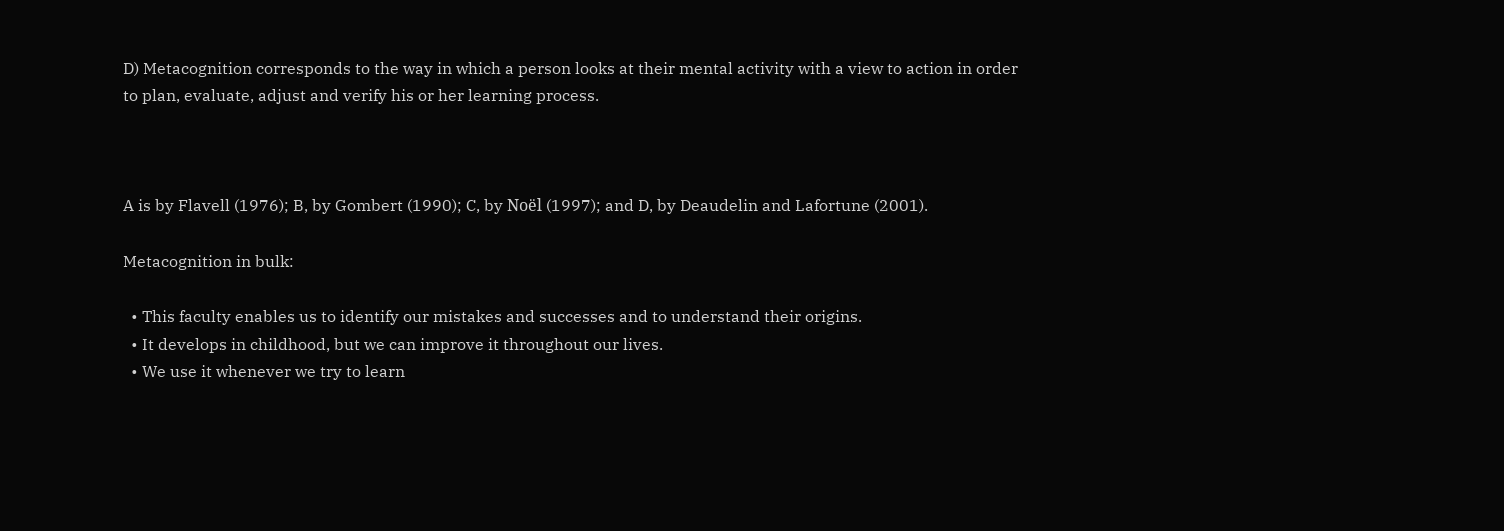D) Metacognition corresponds to the way in which a person looks at their mental activity with a view to action in order to plan, evaluate, adjust and verify his or her learning process.



A is by Flavell (1976); B, by Gombert (1990); C, by Noël (1997); and D, by Deaudelin and Lafortune (2001).

Metacognition in bulk:

  • This faculty enables us to identify our mistakes and successes and to understand their origins.
  • It develops in childhood, but we can improve it throughout our lives.
  • We use it whenever we try to learn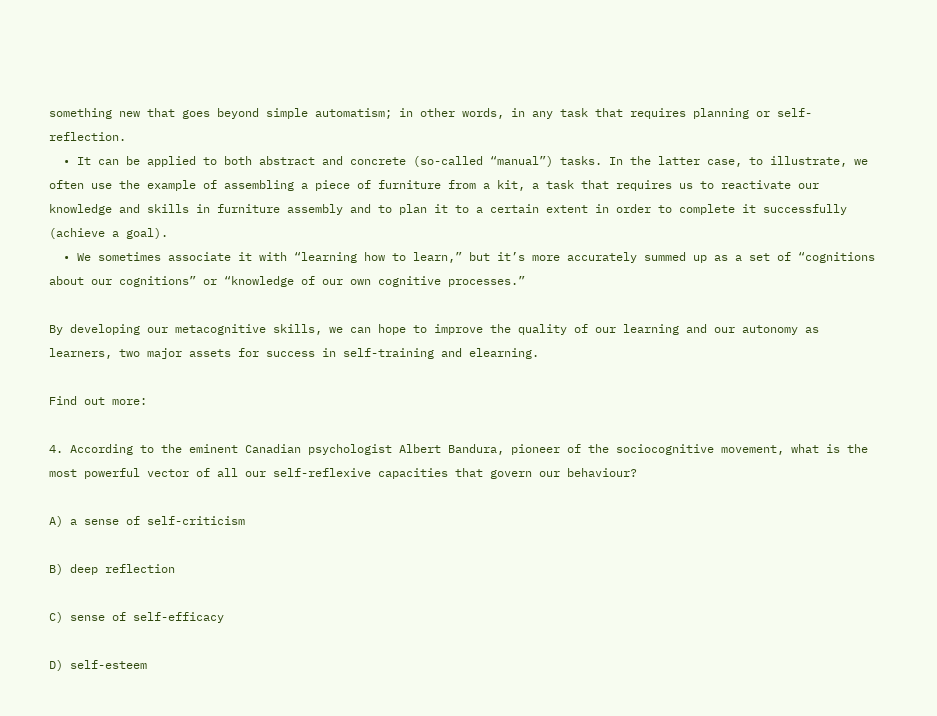something new that goes beyond simple automatism; in other words, in any task that requires planning or self-reflection.
  • It can be applied to both abstract and concrete (so-called “manual”) tasks. In the latter case, to illustrate, we often use the example of assembling a piece of furniture from a kit, a task that requires us to reactivate our knowledge and skills in furniture assembly and to plan it to a certain extent in order to complete it successfully (achieve a goal).
  • We sometimes associate it with “learning how to learn,” but it’s more accurately summed up as a set of “cognitions about our cognitions” or “knowledge of our own cognitive processes.”

By developing our metacognitive skills, we can hope to improve the quality of our learning and our autonomy as learners, two major assets for success in self-training and elearning.

Find out more:

4. According to the eminent Canadian psychologist Albert Bandura, pioneer of the sociocognitive movement, what is the most powerful vector of all our self-reflexive capacities that govern our behaviour?

A) a sense of self-criticism

B) deep reflection

C) sense of self-efficacy

D) self-esteem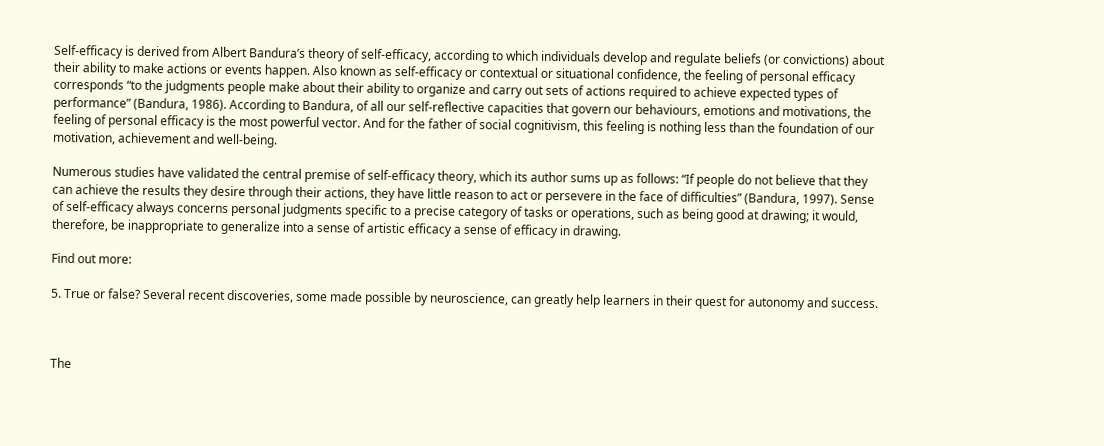Self-efficacy is derived from Albert Bandura’s theory of self-efficacy, according to which individuals develop and regulate beliefs (or convictions) about their ability to make actions or events happen. Also known as self-efficacy or contextual or situational confidence, the feeling of personal efficacy corresponds “to the judgments people make about their ability to organize and carry out sets of actions required to achieve expected types of performance” (Bandura, 1986). According to Bandura, of all our self-reflective capacities that govern our behaviours, emotions and motivations, the feeling of personal efficacy is the most powerful vector. And for the father of social cognitivism, this feeling is nothing less than the foundation of our motivation, achievement and well-being.

Numerous studies have validated the central premise of self-efficacy theory, which its author sums up as follows: “If people do not believe that they can achieve the results they desire through their actions, they have little reason to act or persevere in the face of difficulties” (Bandura, 1997). Sense of self-efficacy always concerns personal judgments specific to a precise category of tasks or operations, such as being good at drawing; it would, therefore, be inappropriate to generalize into a sense of artistic efficacy a sense of efficacy in drawing.

Find out more:

5. True or false? Several recent discoveries, some made possible by neuroscience, can greatly help learners in their quest for autonomy and success.



The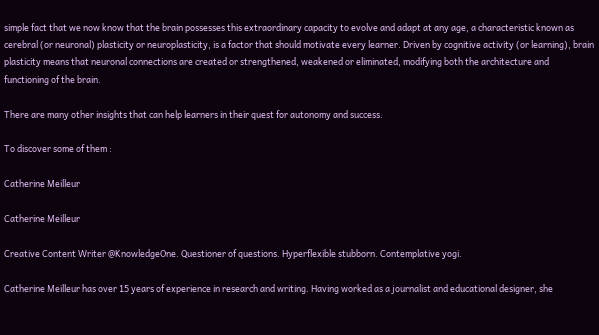simple fact that we now know that the brain possesses this extraordinary capacity to evolve and adapt at any age, a characteristic known as cerebral (or neuronal) plasticity or neuroplasticity, is a factor that should motivate every learner. Driven by cognitive activity (or learning), brain plasticity means that neuronal connections are created or strengthened, weakened or eliminated, modifying both the architecture and functioning of the brain.

There are many other insights that can help learners in their quest for autonomy and success.

To discover some of them :

Catherine Meilleur

Catherine Meilleur

Creative Content Writer @KnowledgeOne. Questioner of questions. Hyperflexible stubborn. Contemplative yogi.

Catherine Meilleur has over 15 years of experience in research and writing. Having worked as a journalist and educational designer, she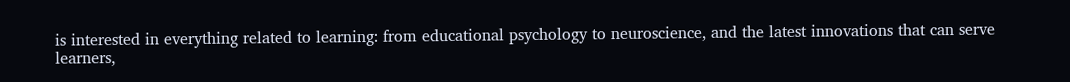is interested in everything related to learning: from educational psychology to neuroscience, and the latest innovations that can serve learners,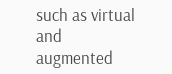such as virtual and augmented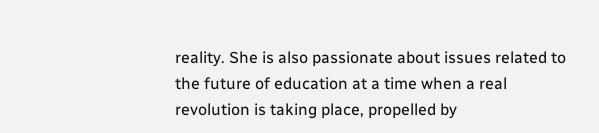reality. She is also passionate about issues related to the future of education at a time when a real revolution is taking place, propelled by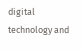digital technology and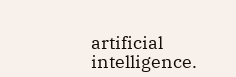artificial intelligence.